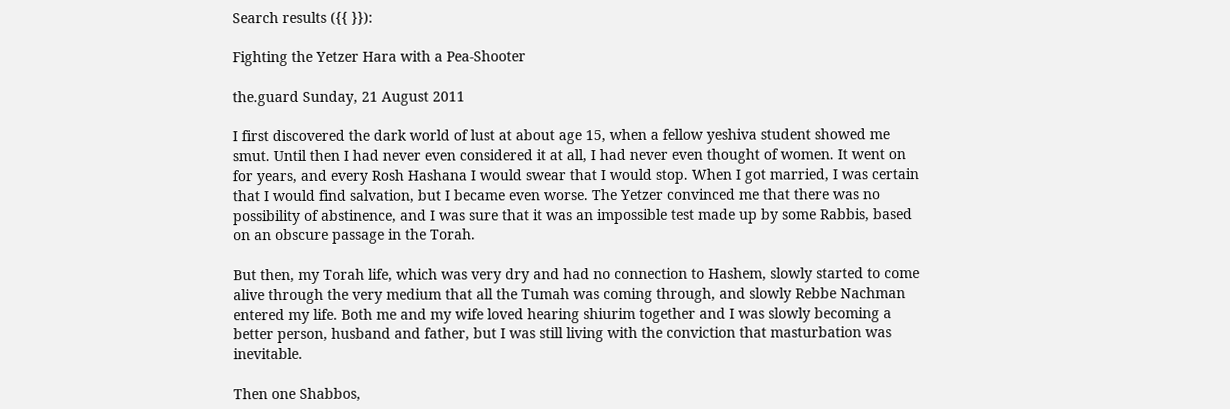Search results ({{ }}):

Fighting the Yetzer Hara with a Pea-Shooter

the.guard Sunday, 21 August 2011

I first discovered the dark world of lust at about age 15, when a fellow yeshiva student showed me smut. Until then I had never even considered it at all, I had never even thought of women. It went on for years, and every Rosh Hashana I would swear that I would stop. When I got married, I was certain that I would find salvation, but I became even worse. The Yetzer convinced me that there was no possibility of abstinence, and I was sure that it was an impossible test made up by some Rabbis, based on an obscure passage in the Torah.

But then, my Torah life, which was very dry and had no connection to Hashem, slowly started to come alive through the very medium that all the Tumah was coming through, and slowly Rebbe Nachman entered my life. Both me and my wife loved hearing shiurim together and I was slowly becoming a better person, husband and father, but I was still living with the conviction that masturbation was inevitable.

Then one Shabbos,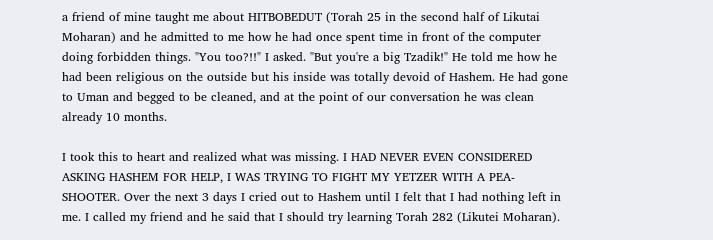a friend of mine taught me about HITBOBEDUT (Torah 25 in the second half of Likutai Moharan) and he admitted to me how he had once spent time in front of the computer doing forbidden things. "You too?!!" I asked. "But you're a big Tzadik!" He told me how he had been religious on the outside but his inside was totally devoid of Hashem. He had gone to Uman and begged to be cleaned, and at the point of our conversation he was clean already 10 months.

I took this to heart and realized what was missing. I HAD NEVER EVEN CONSIDERED ASKING HASHEM FOR HELP, I WAS TRYING TO FIGHT MY YETZER WITH A PEA-SHOOTER. Over the next 3 days I cried out to Hashem until I felt that I had nothing left in me. I called my friend and he said that I should try learning Torah 282 (Likutei Moharan).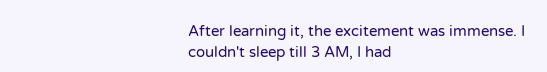After learning it, the excitement was immense. I couldn't sleep till 3 AM, I had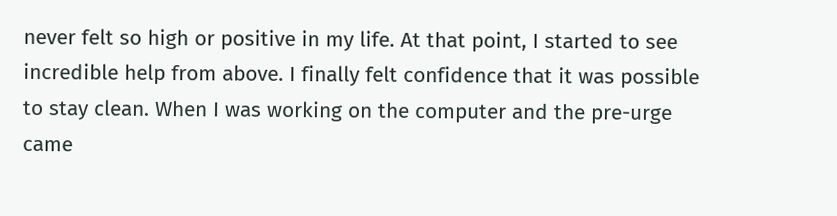never felt so high or positive in my life. At that point, I started to see incredible help from above. I finally felt confidence that it was possible to stay clean. When I was working on the computer and the pre-urge came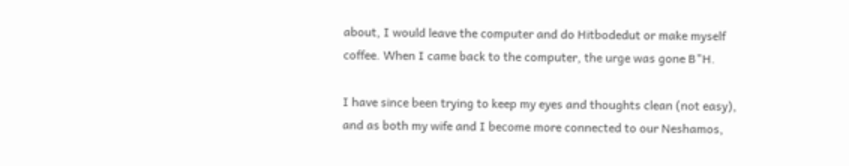about, I would leave the computer and do Hitbodedut or make myself coffee. When I came back to the computer, the urge was gone B"H.

I have since been trying to keep my eyes and thoughts clean (not easy), and as both my wife and I become more connected to our Neshamos,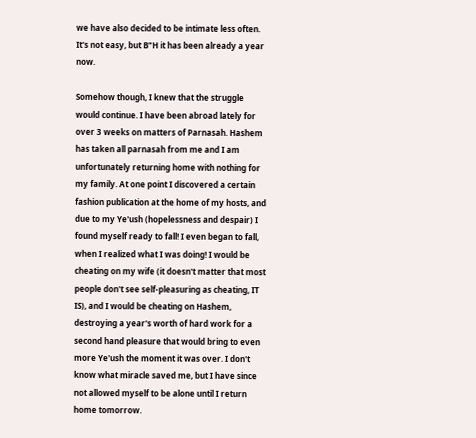we have also decided to be intimate less often. It's not easy, but B"H it has been already a year now.

Somehow though, I knew that the struggle would continue. I have been abroad lately for over 3 weeks on matters of Parnasah. Hashem has taken all parnasah from me and I am unfortunately returning home with nothing for my family. At one point I discovered a certain fashion publication at the home of my hosts, and due to my Ye'ush (hopelessness and despair) I found myself ready to fall! I even began to fall, when I realized what I was doing! I would be cheating on my wife (it doesn't matter that most people don't see self-pleasuring as cheating, IT IS), and I would be cheating on Hashem, destroying a year's worth of hard work for a second hand pleasure that would bring to even more Ye'ush the moment it was over. I don't know what miracle saved me, but I have since not allowed myself to be alone until I return home tomorrow.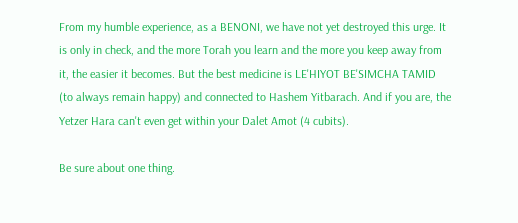From my humble experience, as a BENONI, we have not yet destroyed this urge. It is only in check, and the more Torah you learn and the more you keep away from it, the easier it becomes. But the best medicine is LE'HIYOT BE'SIMCHA TAMID (to always remain happy) and connected to Hashem Yitbarach. And if you are, the Yetzer Hara can't even get within your Dalet Amot (4 cubits).

Be sure about one thing.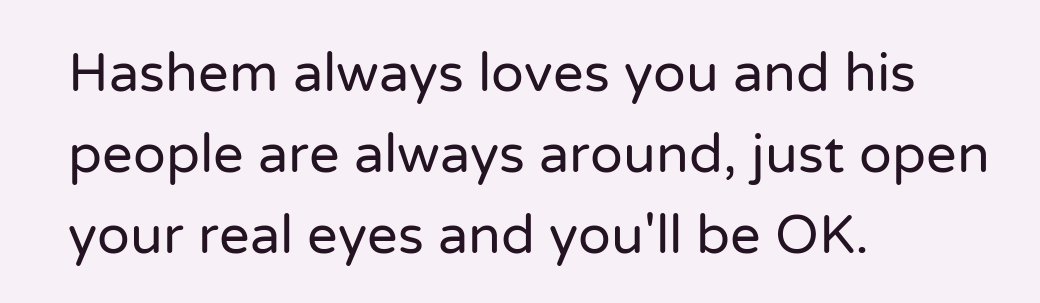Hashem always loves you and his people are always around, just open your real eyes and you'll be OK.